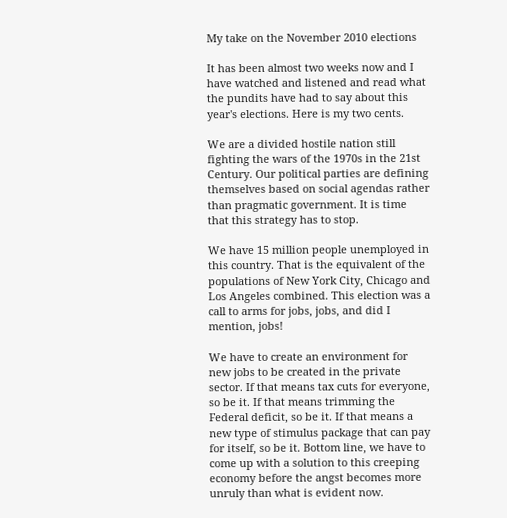My take on the November 2010 elections

It has been almost two weeks now and I have watched and listened and read what the pundits have had to say about this year's elections. Here is my two cents.

We are a divided hostile nation still fighting the wars of the 1970s in the 21st Century. Our political parties are defining themselves based on social agendas rather than pragmatic government. It is time that this strategy has to stop.

We have 15 million people unemployed in this country. That is the equivalent of the populations of New York City, Chicago and Los Angeles combined. This election was a call to arms for jobs, jobs, and did I mention, jobs!

We have to create an environment for new jobs to be created in the private sector. If that means tax cuts for everyone, so be it. If that means trimming the Federal deficit, so be it. If that means a new type of stimulus package that can pay for itself, so be it. Bottom line, we have to come up with a solution to this creeping economy before the angst becomes more unruly than what is evident now.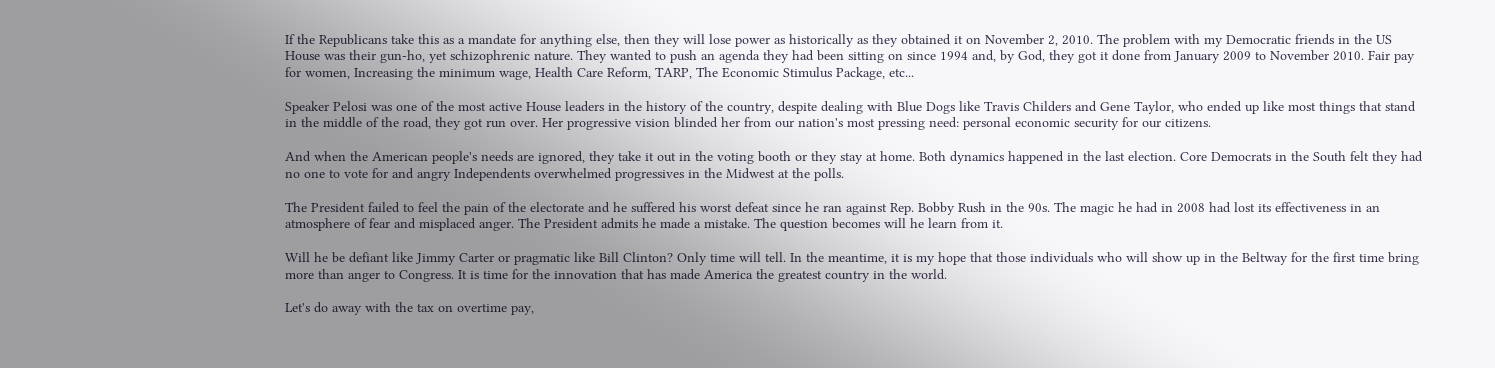If the Republicans take this as a mandate for anything else, then they will lose power as historically as they obtained it on November 2, 2010. The problem with my Democratic friends in the US House was their gun-ho, yet schizophrenic nature. They wanted to push an agenda they had been sitting on since 1994 and, by God, they got it done from January 2009 to November 2010. Fair pay for women, Increasing the minimum wage, Health Care Reform, TARP, The Economic Stimulus Package, etc...

Speaker Pelosi was one of the most active House leaders in the history of the country, despite dealing with Blue Dogs like Travis Childers and Gene Taylor, who ended up like most things that stand in the middle of the road, they got run over. Her progressive vision blinded her from our nation's most pressing need: personal economic security for our citizens.

And when the American people's needs are ignored, they take it out in the voting booth or they stay at home. Both dynamics happened in the last election. Core Democrats in the South felt they had no one to vote for and angry Independents overwhelmed progressives in the Midwest at the polls.

The President failed to feel the pain of the electorate and he suffered his worst defeat since he ran against Rep. Bobby Rush in the 90s. The magic he had in 2008 had lost its effectiveness in an atmosphere of fear and misplaced anger. The President admits he made a mistake. The question becomes will he learn from it.

Will he be defiant like Jimmy Carter or pragmatic like Bill Clinton? Only time will tell. In the meantime, it is my hope that those individuals who will show up in the Beltway for the first time bring more than anger to Congress. It is time for the innovation that has made America the greatest country in the world.

Let's do away with the tax on overtime pay,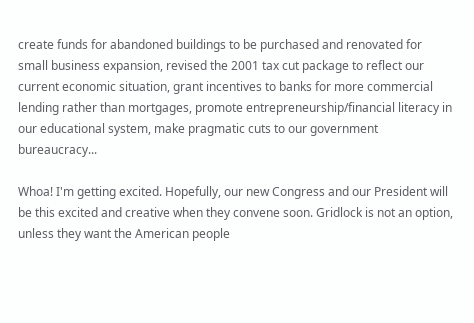create funds for abandoned buildings to be purchased and renovated for small business expansion, revised the 2001 tax cut package to reflect our current economic situation, grant incentives to banks for more commercial lending rather than mortgages, promote entrepreneurship/financial literacy in our educational system, make pragmatic cuts to our government bureaucracy...

Whoa! I'm getting excited. Hopefully, our new Congress and our President will be this excited and creative when they convene soon. Gridlock is not an option, unless they want the American people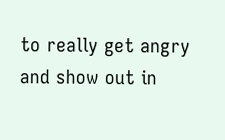to really get angry and show out in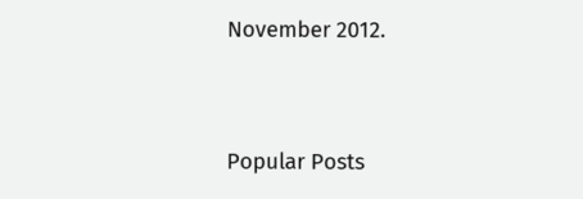November 2012.


Popular Posts